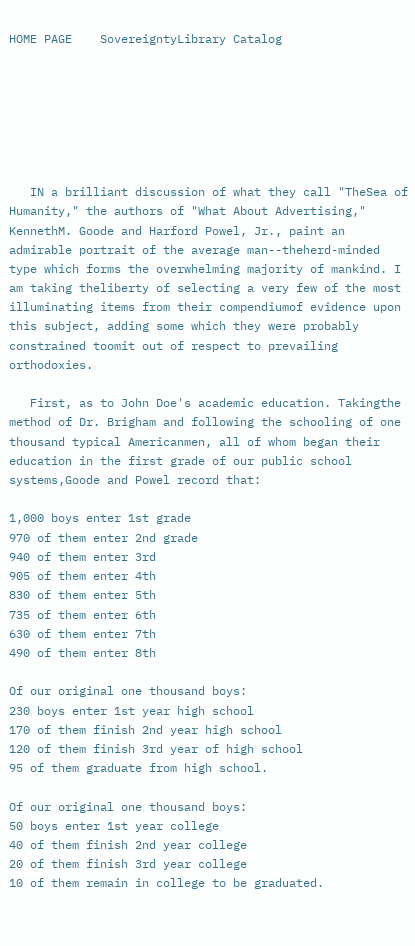HOME PAGE    SovereigntyLibrary Catalog







   IN a brilliant discussion of what they call "TheSea of Humanity," the authors of "What About Advertising," KennethM. Goode and Harford Powel, Jr., paint an admirable portrait of the average man--theherd-minded type which forms the overwhelming majority of mankind. I am taking theliberty of selecting a very few of the most illuminating items from their compendiumof evidence upon this subject, adding some which they were probably constrained toomit out of respect to prevailing orthodoxies.

   First, as to John Doe's academic education. Takingthe method of Dr. Brigham and following the schooling of one thousand typical Americanmen, all of whom began their education in the first grade of our public school systems,Goode and Powel record that:

1,000 boys enter 1st grade
970 of them enter 2nd grade
940 of them enter 3rd
905 of them enter 4th
830 of them enter 5th
735 of them enter 6th
630 of them enter 7th
490 of them enter 8th

Of our original one thousand boys:
230 boys enter 1st year high school
170 of them finish 2nd year high school
120 of them finish 3rd year of high school
95 of them graduate from high school.

Of our original one thousand boys:
50 boys enter 1st year college
40 of them finish 2nd year college
20 of them finish 3rd year college
10 of them remain in college to be graduated.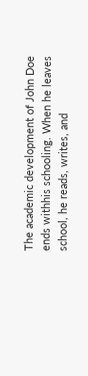The academic development of John Doe ends withhis schooling. When he leaves school, he reads, writes, and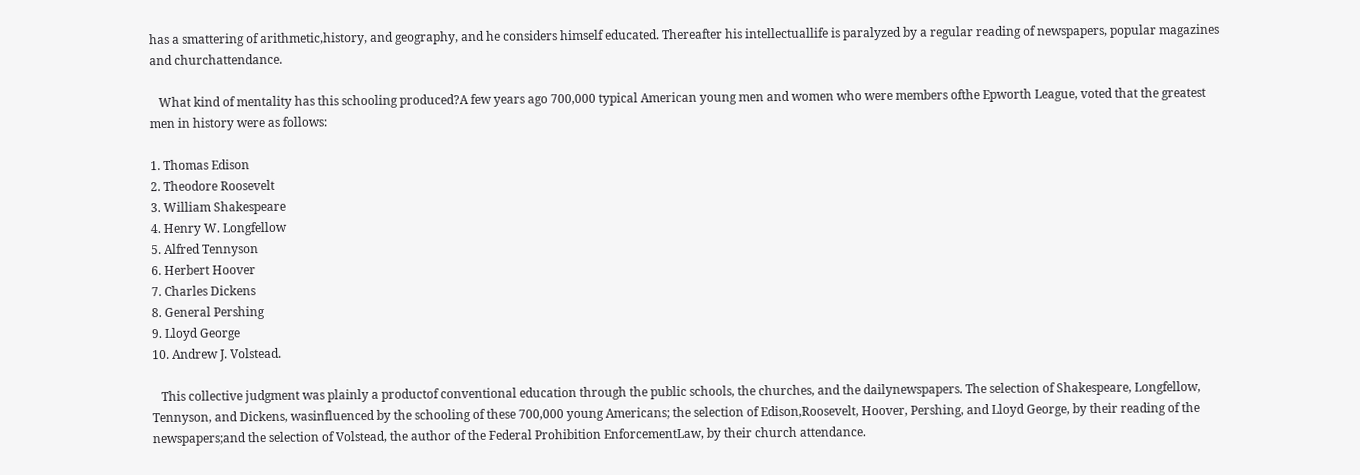has a smattering of arithmetic,history, and geography, and he considers himself educated. Thereafter his intellectuallife is paralyzed by a regular reading of newspapers, popular magazines and churchattendance.

   What kind of mentality has this schooling produced?A few years ago 700,000 typical American young men and women who were members ofthe Epworth League, voted that the greatest men in history were as follows:

1. Thomas Edison
2. Theodore Roosevelt
3. William Shakespeare
4. Henry W. Longfellow
5. Alfred Tennyson
6. Herbert Hoover
7. Charles Dickens
8. General Pershing
9. Lloyd George
10. Andrew J. Volstead.

   This collective judgment was plainly a productof conventional education through the public schools, the churches, and the dailynewspapers. The selection of Shakespeare, Longfellow, Tennyson, and Dickens, wasinfluenced by the schooling of these 700,000 young Americans; the selection of Edison,Roosevelt, Hoover, Pershing, and Lloyd George, by their reading of the newspapers;and the selection of Volstead, the author of the Federal Prohibition EnforcementLaw, by their church attendance.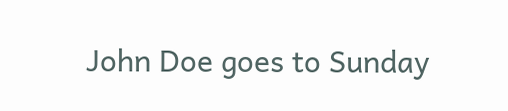John Doe goes to Sunday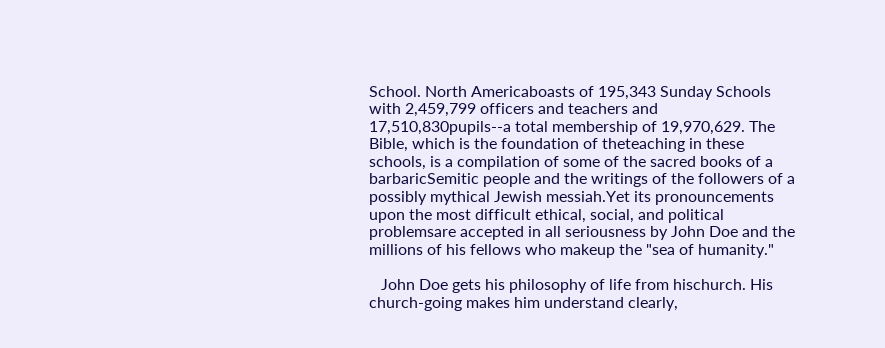School. North Americaboasts of 195,343 Sunday Schools with 2,459,799 officers and teachers and 17,510,830pupils--a total membership of 19,970,629. The Bible, which is the foundation of theteaching in these schools, is a compilation of some of the sacred books of a barbaricSemitic people and the writings of the followers of a possibly mythical Jewish messiah.Yet its pronouncements upon the most difficult ethical, social, and political problemsare accepted in all seriousness by John Doe and the millions of his fellows who makeup the "sea of humanity."

   John Doe gets his philosophy of life from hischurch. His church-going makes him understand clearly,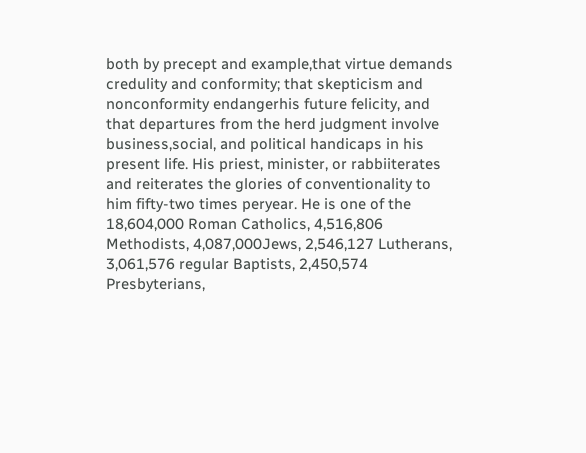both by precept and example,that virtue demands credulity and conformity; that skepticism and nonconformity endangerhis future felicity, and that departures from the herd judgment involve business,social, and political handicaps in his present life. His priest, minister, or rabbiiterates and reiterates the glories of conventionality to him fifty-two times peryear. He is one of the 18,604,000 Roman Catholics, 4,516,806 Methodists, 4,087,000Jews, 2,546,127 Lutherans, 3,061,576 regular Baptists, 2,450,574 Presbyterians,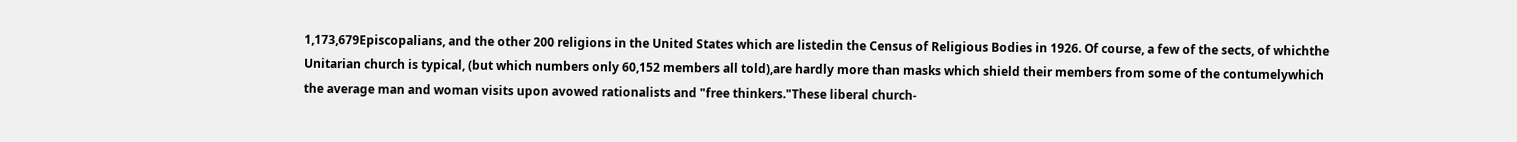1,173,679Episcopalians, and the other 200 religions in the United States which are listedin the Census of Religious Bodies in 1926. Of course, a few of the sects, of whichthe Unitarian church is typical, (but which numbers only 60,152 members all told),are hardly more than masks which shield their members from some of the contumelywhich the average man and woman visits upon avowed rationalists and "free thinkers."These liberal church-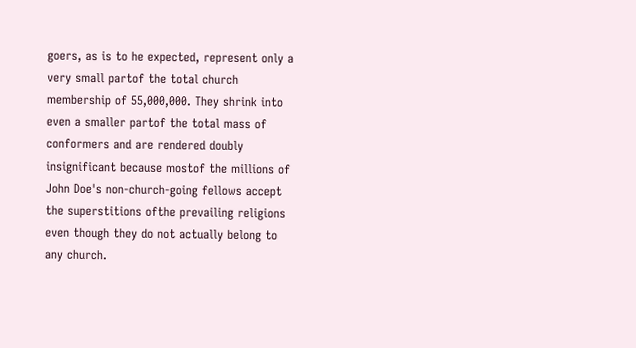goers, as is to he expected, represent only a very small partof the total church membership of 55,000,000. They shrink into even a smaller partof the total mass of conformers and are rendered doubly insignificant because mostof the millions of John Doe's non-church-going fellows accept the superstitions ofthe prevailing religions even though they do not actually belong to any church.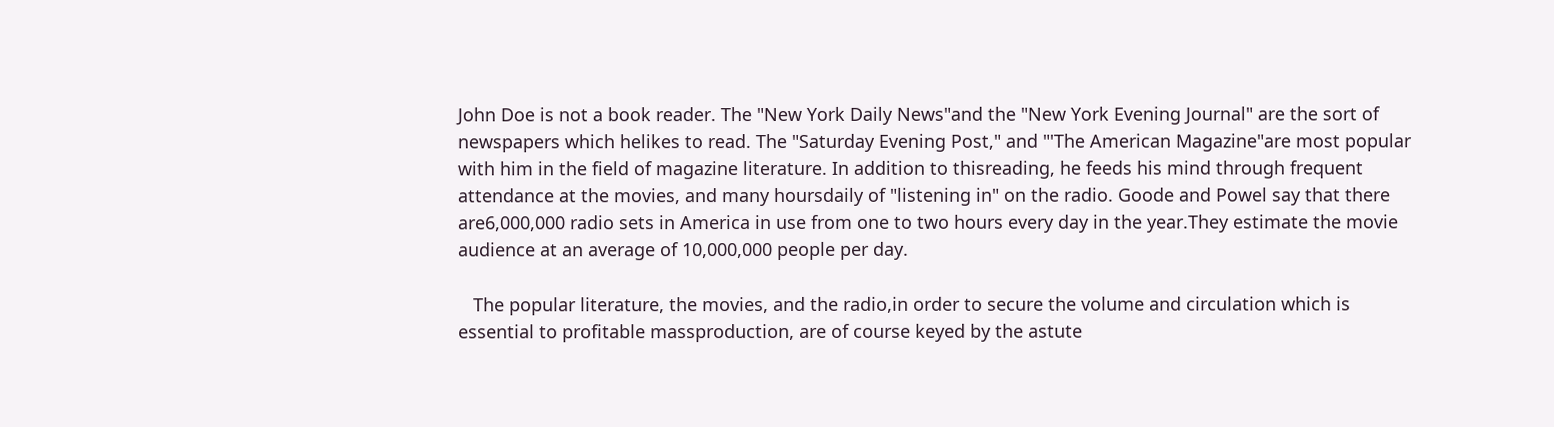John Doe is not a book reader. The "New York Daily News"and the "New York Evening Journal" are the sort of newspapers which helikes to read. The "Saturday Evening Post," and "'The American Magazine"are most popular with him in the field of magazine literature. In addition to thisreading, he feeds his mind through frequent attendance at the movies, and many hoursdaily of "listening in" on the radio. Goode and Powel say that there are6,000,000 radio sets in America in use from one to two hours every day in the year.They estimate the movie audience at an average of 10,000,000 people per day.

   The popular literature, the movies, and the radio,in order to secure the volume and circulation which is essential to profitable massproduction, are of course keyed by the astute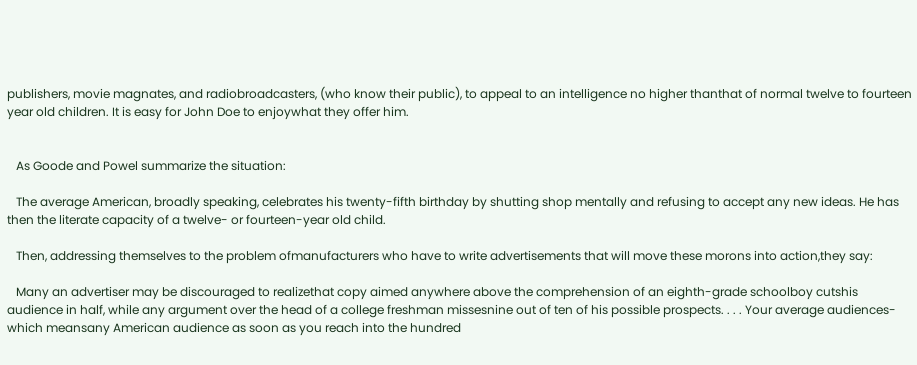publishers, movie magnates, and radiobroadcasters, (who know their public), to appeal to an intelligence no higher thanthat of normal twelve to fourteen year old children. It is easy for John Doe to enjoywhat they offer him.


   As Goode and Powel summarize the situation:

   The average American, broadly speaking, celebrates his twenty-fifth birthday by shutting shop mentally and refusing to accept any new ideas. He has then the literate capacity of a twelve- or fourteen-year old child.

   Then, addressing themselves to the problem ofmanufacturers who have to write advertisements that will move these morons into action,they say:

   Many an advertiser may be discouraged to realizethat copy aimed anywhere above the comprehension of an eighth-grade schoolboy cutshis audience in half, while any argument over the head of a college freshman missesnine out of ten of his possible prospects. . . . Your average audiences-which meansany American audience as soon as you reach into the hundred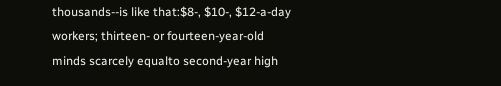thousands--is like that:$8-, $10-, $12-a-day workers; thirteen- or fourteen-year-old minds scarcely equalto second-year high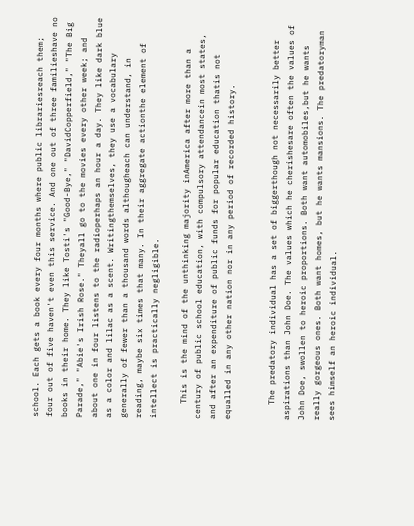school. Each gets a book every four months where public librariesreach them; four out of five haven't even this service. And one out of three familieshave no books in their home. They like Tosti's "Good-Bye," "DavidCopperfield," "The Big Parade," "Abie's Irish Rose." Theyall go to the movies every other week; and about one in four listens to the radioperhaps an hour a day. They like dark blue as a color and lilac as a scent. Writingthemselves, they use a vocabulary generally of fewer than a thousand words althougheach can understand, in reading, maybe six times that many. In their aggregate actionthe element of intellect is practically negligible.

   This is the mind of the unthinking majority inAmerica after more than a century of public school education, with compulsory attendancein most states, and after an expenditure of public funds for popular education thatis not equalled in any other nation nor in any period of recorded history.


   The predatory individual has a set of biggerthough not necessarily better aspirations than John Doe. The values which he cherishesare often the values of John Doe, swollen to heroic proportions. Both want automobiles,but he wants really gorgeous ones. Both want homes, but he wants mansions. The predatoryman sees himself an heroic individual.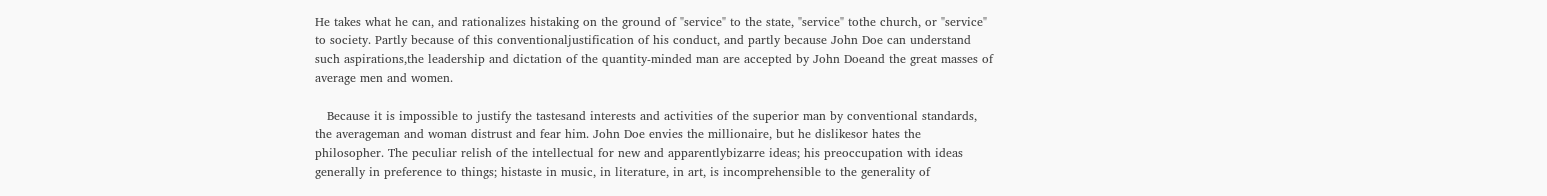He takes what he can, and rationalizes histaking on the ground of "service" to the state, "service" tothe church, or "service" to society. Partly because of this conventionaljustification of his conduct, and partly because John Doe can understand such aspirations,the leadership and dictation of the quantity-minded man are accepted by John Doeand the great masses of average men and women.

   Because it is impossible to justify the tastesand interests and activities of the superior man by conventional standards, the averageman and woman distrust and fear him. John Doe envies the millionaire, but he dislikesor hates the philosopher. The peculiar relish of the intellectual for new and apparentlybizarre ideas; his preoccupation with ideas generally in preference to things; histaste in music, in literature, in art, is incomprehensible to the generality of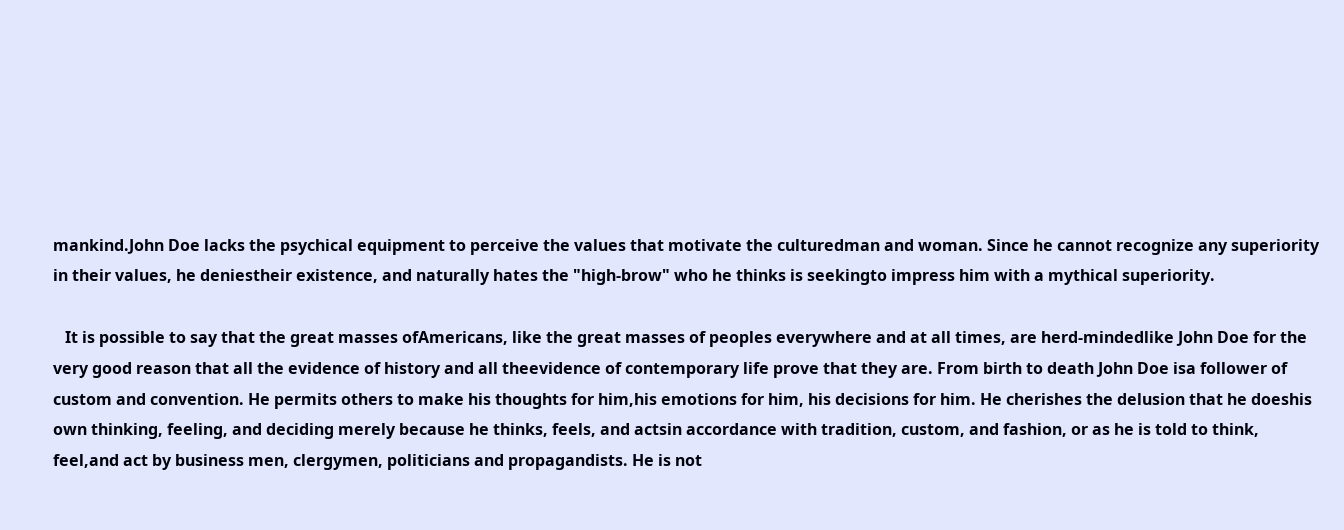mankind.John Doe lacks the psychical equipment to perceive the values that motivate the culturedman and woman. Since he cannot recognize any superiority in their values, he deniestheir existence, and naturally hates the "high-brow" who he thinks is seekingto impress him with a mythical superiority.

   It is possible to say that the great masses ofAmericans, like the great masses of peoples everywhere and at all times, are herd-mindedlike John Doe for the very good reason that all the evidence of history and all theevidence of contemporary life prove that they are. From birth to death John Doe isa follower of custom and convention. He permits others to make his thoughts for him,his emotions for him, his decisions for him. He cherishes the delusion that he doeshis own thinking, feeling, and deciding merely because he thinks, feels, and actsin accordance with tradition, custom, and fashion, or as he is told to think, feel,and act by business men, clergymen, politicians and propagandists. He is not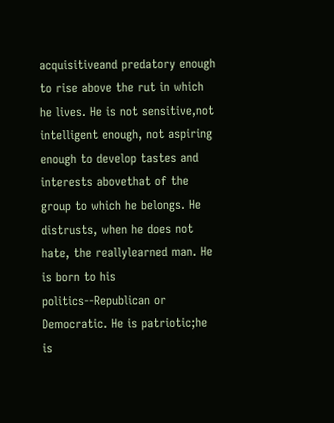acquisitiveand predatory enough to rise above the rut in which he lives. He is not sensitive,not intelligent enough, not aspiring enough to develop tastes and interests abovethat of the group to which he belongs. He distrusts, when he does not hate, the reallylearned man. He is born to his politics--Republican or Democratic. He is patriotic;he is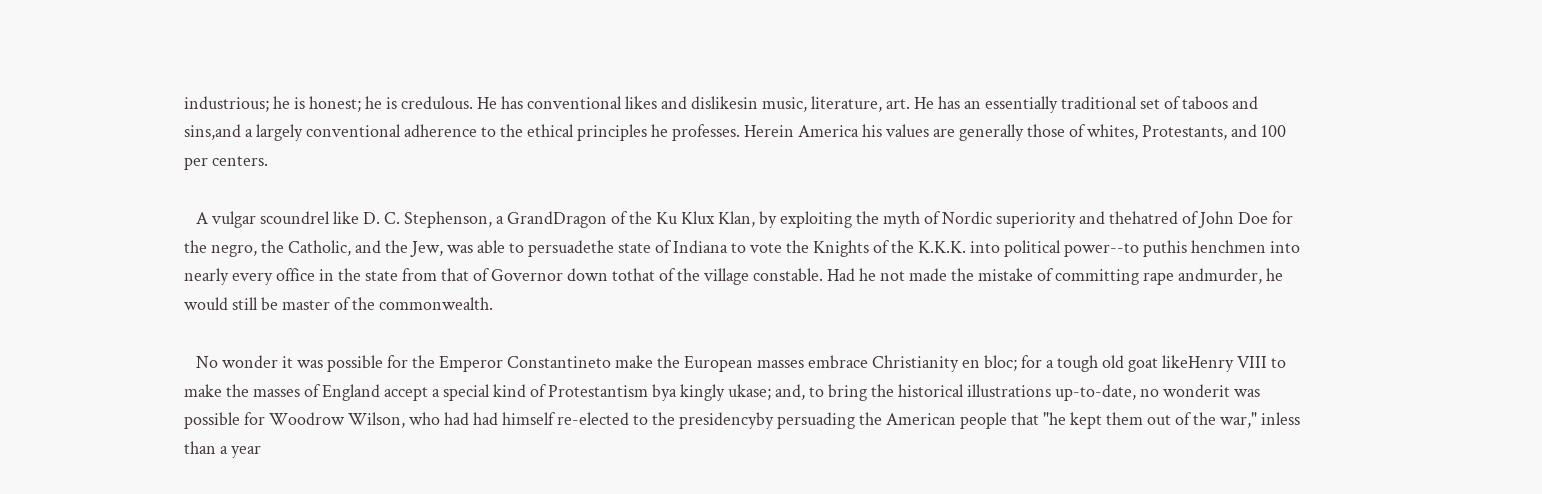industrious; he is honest; he is credulous. He has conventional likes and dislikesin music, literature, art. He has an essentially traditional set of taboos and sins,and a largely conventional adherence to the ethical principles he professes. Herein America his values are generally those of whites, Protestants, and 100 per centers.

   A vulgar scoundrel like D. C. Stephenson, a GrandDragon of the Ku Klux Klan, by exploiting the myth of Nordic superiority and thehatred of John Doe for the negro, the Catholic, and the Jew, was able to persuadethe state of Indiana to vote the Knights of the K.K.K. into political power--to puthis henchmen into nearly every office in the state from that of Governor down tothat of the village constable. Had he not made the mistake of committing rape andmurder, he would still be master of the commonwealth.

   No wonder it was possible for the Emperor Constantineto make the European masses embrace Christianity en bloc; for a tough old goat likeHenry VIII to make the masses of England accept a special kind of Protestantism bya kingly ukase; and, to bring the historical illustrations up-to-date, no wonderit was possible for Woodrow Wilson, who had had himself re-elected to the presidencyby persuading the American people that "he kept them out of the war," inless than a year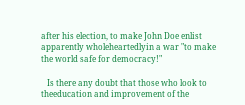after his election, to make John Doe enlist apparently wholeheartedlyin a war "to make the world safe for democracy!"

   Is there any doubt that those who look to theeducation and improvement of the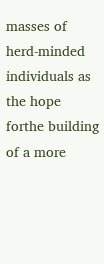masses of herd-minded individuals as the hope forthe building of a more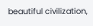beautiful civilization,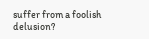suffer from a foolish delusion?